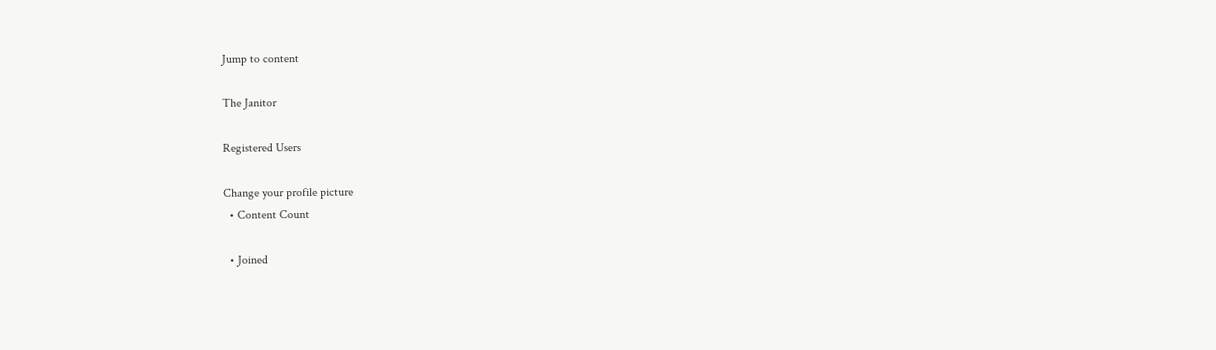Jump to content

The Janitor

Registered Users

Change your profile picture
  • Content Count

  • Joined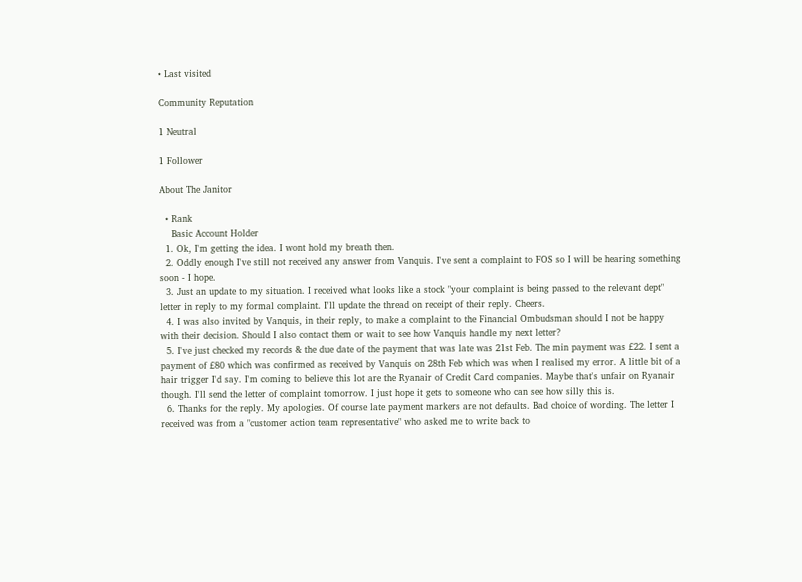• Last visited

Community Reputation

1 Neutral

1 Follower

About The Janitor

  • Rank
    Basic Account Holder
  1. Ok, I'm getting the idea. I wont hold my breath then.
  2. Oddly enough I've still not received any answer from Vanquis. I've sent a complaint to FOS so I will be hearing something soon - I hope.
  3. Just an update to my situation. I received what looks like a stock "your complaint is being passed to the relevant dept" letter in reply to my formal complaint. I'll update the thread on receipt of their reply. Cheers.
  4. I was also invited by Vanquis, in their reply, to make a complaint to the Financial Ombudsman should I not be happy with their decision. Should I also contact them or wait to see how Vanquis handle my next letter?
  5. I've just checked my records & the due date of the payment that was late was 21st Feb. The min payment was £22. I sent a payment of £80 which was confirmed as received by Vanquis on 28th Feb which was when I realised my error. A little bit of a hair trigger I'd say. I'm coming to believe this lot are the Ryanair of Credit Card companies. Maybe that's unfair on Ryanair though. I'll send the letter of complaint tomorrow. I just hope it gets to someone who can see how silly this is.
  6. Thanks for the reply. My apologies. Of course late payment markers are not defaults. Bad choice of wording. The letter I received was from a "customer action team representative" who asked me to write back to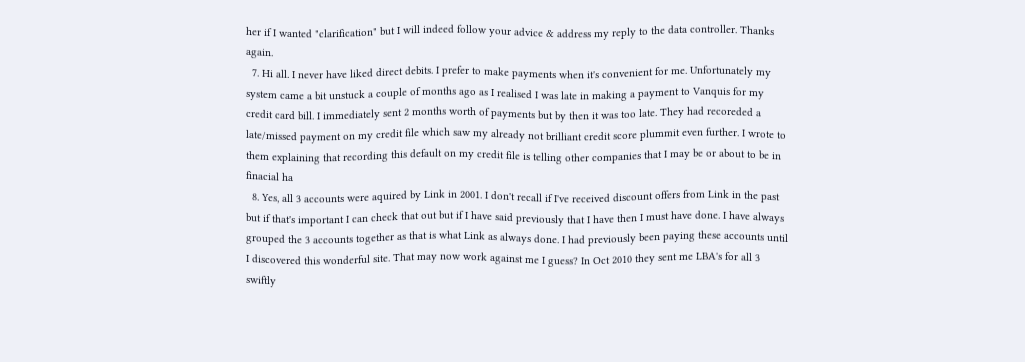her if I wanted "clarification" but I will indeed follow your advice & address my reply to the data controller. Thanks again.
  7. Hi all. I never have liked direct debits. I prefer to make payments when it's convenient for me. Unfortunately my system came a bit unstuck a couple of months ago as I realised I was late in making a payment to Vanquis for my credit card bill. I immediately sent 2 months worth of payments but by then it was too late. They had recoreded a late/missed payment on my credit file which saw my already not brilliant credit score plummit even further. I wrote to them explaining that recording this default on my credit file is telling other companies that I may be or about to be in finacial ha
  8. Yes, all 3 accounts were aquired by Link in 2001. I don't recall if I've received discount offers from Link in the past but if that's important I can check that out but if I have said previously that I have then I must have done. I have always grouped the 3 accounts together as that is what Link as always done. I had previously been paying these accounts until I discovered this wonderful site. That may now work against me I guess? In Oct 2010 they sent me LBA's for all 3 swiftly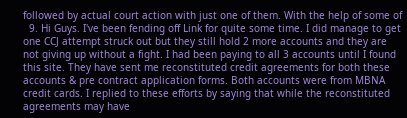followed by actual court action with just one of them. With the help of some of
  9. Hi Guys. I've been fending off Link for quite some time. I did manage to get one CCJ attempt struck out but they still hold 2 more accounts and they are not giving up without a fight. I had been paying to all 3 accounts until I found this site. They have sent me reconstituted credit agreements for both these accounts & pre contract application forms. Both accounts were from MBNA credit cards. I replied to these efforts by saying that while the reconstituted agreements may have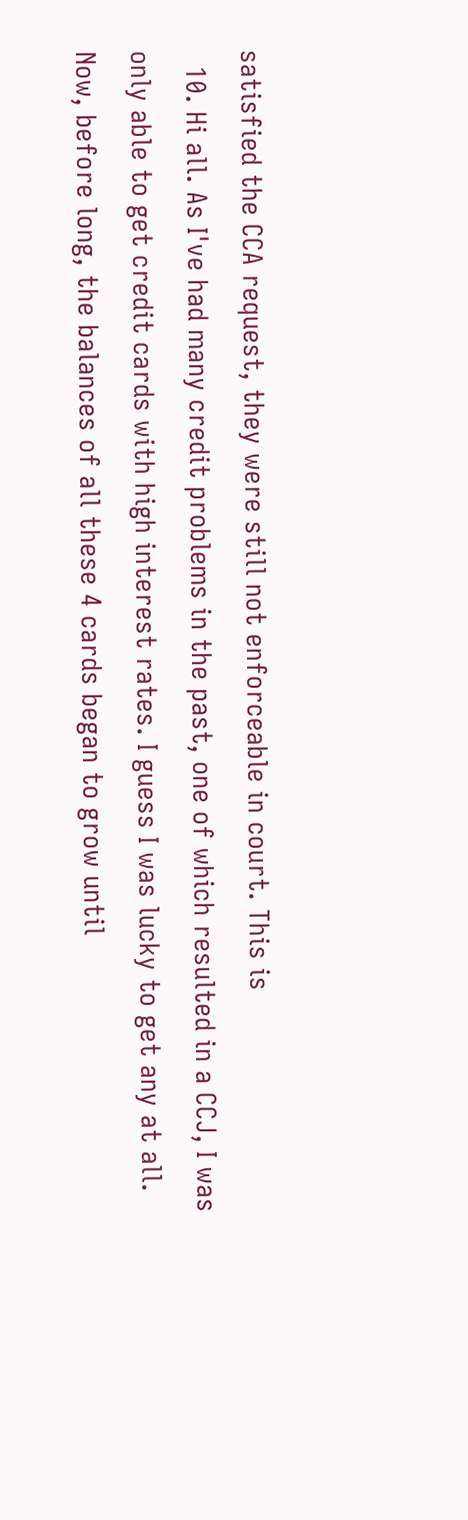satisfied the CCA request, they were still not enforceable in court. This is
  10. Hi all. As I've had many credit problems in the past, one of which resulted in a CCJ, I was only able to get credit cards with high interest rates. I guess I was lucky to get any at all. Now, before long, the balances of all these 4 cards began to grow until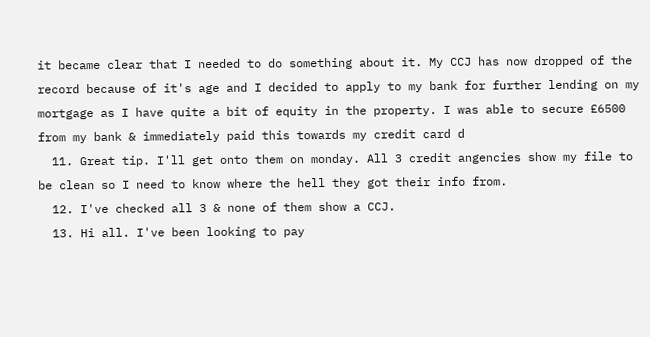it became clear that I needed to do something about it. My CCJ has now dropped of the record because of it's age and I decided to apply to my bank for further lending on my mortgage as I have quite a bit of equity in the property. I was able to secure £6500 from my bank & immediately paid this towards my credit card d
  11. Great tip. I'll get onto them on monday. All 3 credit angencies show my file to be clean so I need to know where the hell they got their info from.
  12. I've checked all 3 & none of them show a CCJ.
  13. Hi all. I've been looking to pay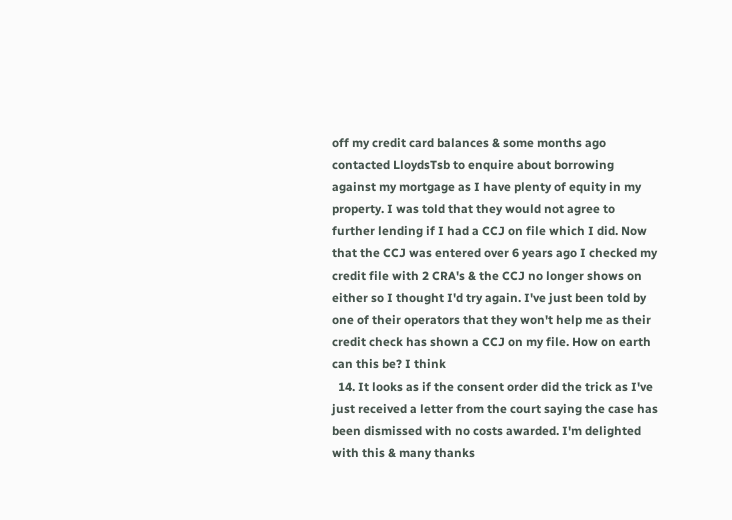off my credit card balances & some months ago contacted LloydsTsb to enquire about borrowing against my mortgage as I have plenty of equity in my property. I was told that they would not agree to further lending if I had a CCJ on file which I did. Now that the CCJ was entered over 6 years ago I checked my credit file with 2 CRA's & the CCJ no longer shows on either so I thought I'd try again. I've just been told by one of their operators that they won't help me as their credit check has shown a CCJ on my file. How on earth can this be? I think
  14. It looks as if the consent order did the trick as I've just received a letter from the court saying the case has been dismissed with no costs awarded. I'm delighted with this & many thanks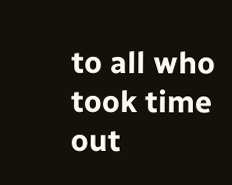to all who took time out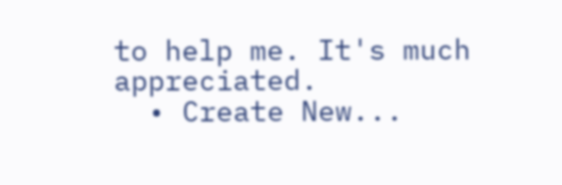to help me. It's much appreciated.
  • Create New...